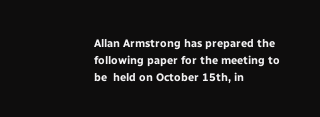Allan Armstrong has prepared the following paper for the meeting to be  held on October 15th, in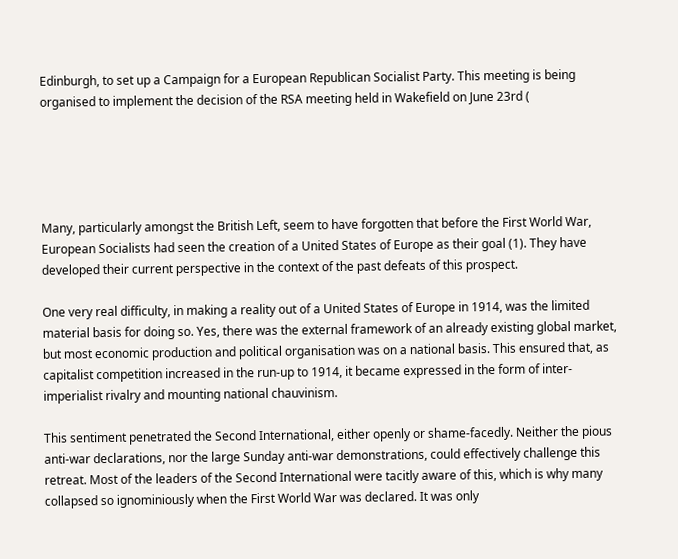Edinburgh, to set up a Campaign for a European Republican Socialist Party. This meeting is being organised to implement the decision of the RSA meeting held in Wakefield on June 23rd (





Many, particularly amongst the British Left, seem to have forgotten that before the First World War, European Socialists had seen the creation of a United States of Europe as their goal (1). They have developed their current perspective in the context of the past defeats of this prospect.

One very real difficulty, in making a reality out of a United States of Europe in 1914, was the limited material basis for doing so. Yes, there was the external framework of an already existing global market, but most economic production and political organisation was on a national basis. This ensured that, as capitalist competition increased in the run-up to 1914, it became expressed in the form of inter-imperialist rivalry and mounting national chauvinism.

This sentiment penetrated the Second International, either openly or shame-facedly. Neither the pious anti-war declarations, nor the large Sunday anti-war demonstrations, could effectively challenge this retreat. Most of the leaders of the Second International were tacitly aware of this, which is why many collapsed so ignominiously when the First World War was declared. It was only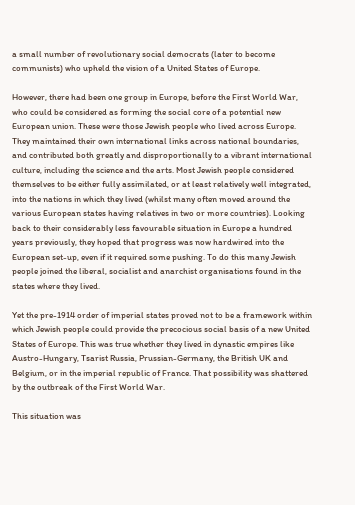a small number of revolutionary social democrats (later to become communists) who upheld the vision of a United States of Europe.

However, there had been one group in Europe, before the First World War, who could be considered as forming the social core of a potential new European union. These were those Jewish people who lived across Europe. They maintained their own international links across national boundaries, and contributed both greatly and disproportionally to a vibrant international culture, including the science and the arts. Most Jewish people considered themselves to be either fully assimilated, or at least relatively well integrated, into the nations in which they lived (whilst many often moved around the various European states having relatives in two or more countries). Looking back to their considerably less favourable situation in Europe a hundred years previously, they hoped that progress was now hardwired into the European set-up, even if it required some pushing. To do this many Jewish people joined the liberal, socialist and anarchist organisations found in the states where they lived.

Yet the pre-1914 order of imperial states proved not to be a framework within which Jewish people could provide the precocious social basis of a new United States of Europe. This was true whether they lived in dynastic empires like Austro-Hungary, Tsarist Russia, Prussian-Germany, the British UK and Belgium, or in the imperial republic of France. That possibility was shattered by the outbreak of the First World War.

This situation was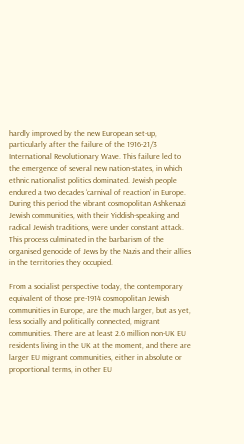hardly improved by the new European set-up, particularly after the failure of the 1916-21/3 International Revolutionary Wave. This failure led to the emergence of several new nation-states, in which ethnic nationalist politics dominated. Jewish people endured a two decades ‘carnival of reaction’ in Europe. During this period the vibrant cosmopolitan Ashkenazi Jewish communities, with their Yiddish-speaking and radical Jewish traditions, were under constant attack. This process culminated in the barbarism of the organised genocide of Jews by the Nazis and their allies in the territories they occupied.

From a socialist perspective today, the contemporary equivalent of those pre-1914 cosmopolitan Jewish communities in Europe, are the much larger, but as yet, less socially and politically connected, migrant communities. There are at least 2.6 million non-UK EU residents living in the UK at the moment, and there are larger EU migrant communities, either in absolute or proportional terms, in other EU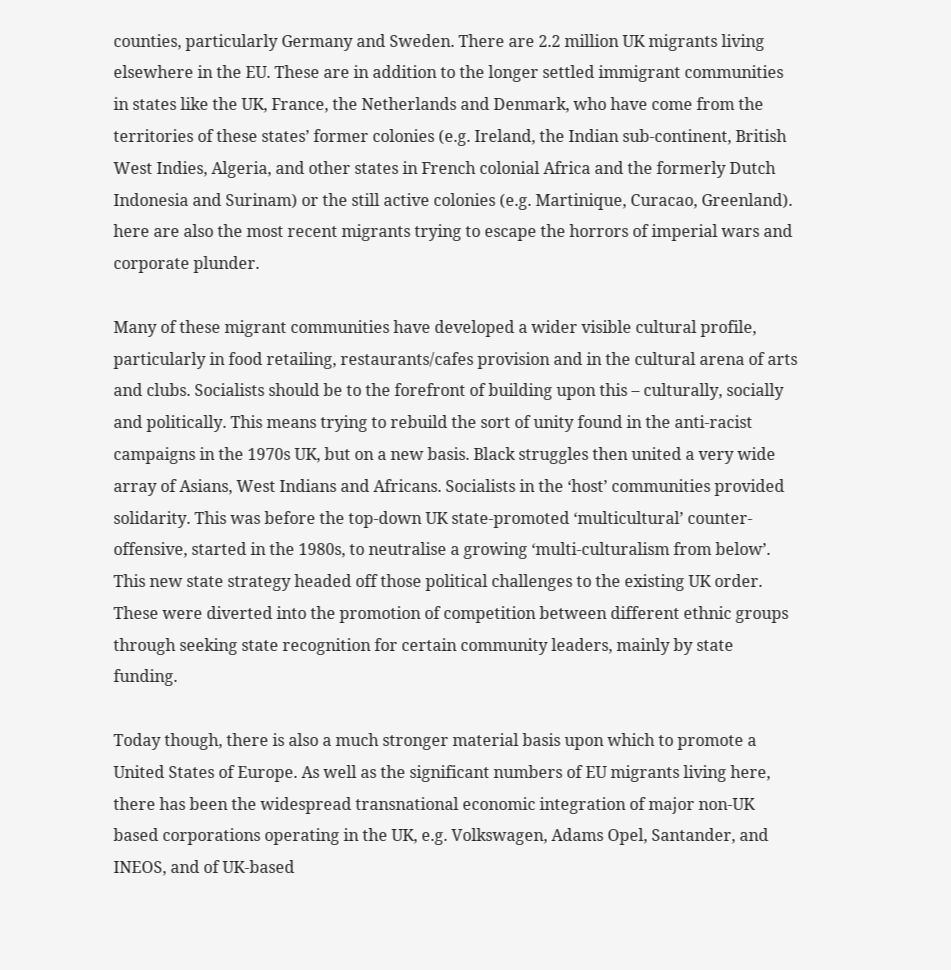counties, particularly Germany and Sweden. There are 2.2 million UK migrants living elsewhere in the EU. These are in addition to the longer settled immigrant communities in states like the UK, France, the Netherlands and Denmark, who have come from the territories of these states’ former colonies (e.g. Ireland, the Indian sub-continent, British West Indies, Algeria, and other states in French colonial Africa and the formerly Dutch Indonesia and Surinam) or the still active colonies (e.g. Martinique, Curacao, Greenland). here are also the most recent migrants trying to escape the horrors of imperial wars and corporate plunder.

Many of these migrant communities have developed a wider visible cultural profile, particularly in food retailing, restaurants/cafes provision and in the cultural arena of arts and clubs. Socialists should be to the forefront of building upon this – culturally, socially and politically. This means trying to rebuild the sort of unity found in the anti-racist campaigns in the 1970s UK, but on a new basis. Black struggles then united a very wide array of Asians, West Indians and Africans. Socialists in the ‘host’ communities provided solidarity. This was before the top-down UK state-promoted ‘multicultural’ counter-offensive, started in the 1980s, to neutralise a growing ‘multi-culturalism from below’. This new state strategy headed off those political challenges to the existing UK order. These were diverted into the promotion of competition between different ethnic groups through seeking state recognition for certain community leaders, mainly by state funding.

Today though, there is also a much stronger material basis upon which to promote a United States of Europe. As well as the significant numbers of EU migrants living here, there has been the widespread transnational economic integration of major non-UK based corporations operating in the UK, e.g. Volkswagen, Adams Opel, Santander, and INEOS, and of UK-based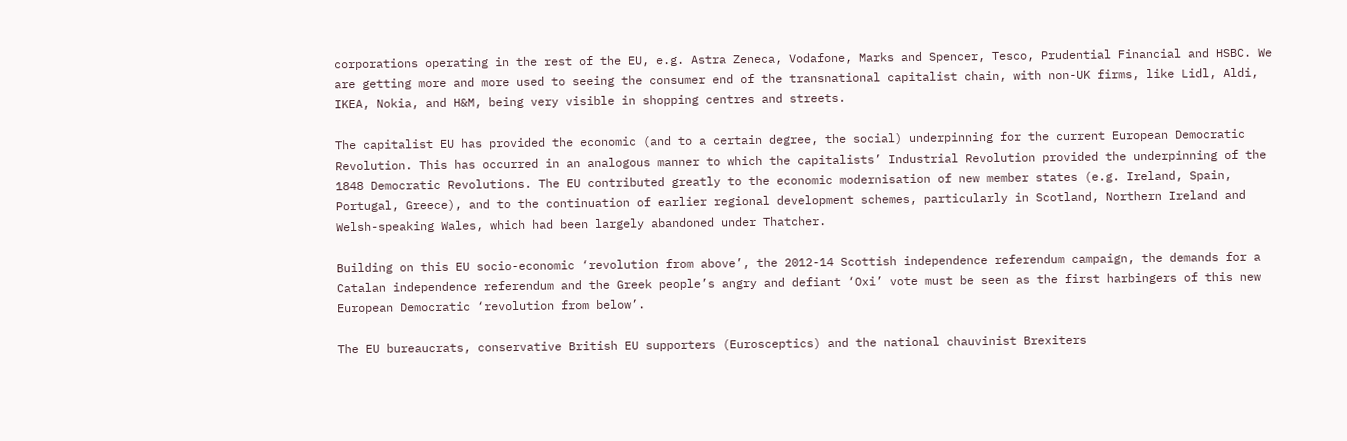corporations operating in the rest of the EU, e.g. Astra Zeneca, Vodafone, Marks and Spencer, Tesco, Prudential Financial and HSBC. We are getting more and more used to seeing the consumer end of the transnational capitalist chain, with non-UK firms, like Lidl, Aldi, IKEA, Nokia, and H&M, being very visible in shopping centres and streets.

The capitalist EU has provided the economic (and to a certain degree, the social) underpinning for the current European Democratic Revolution. This has occurred in an analogous manner to which the capitalists’ Industrial Revolution provided the underpinning of the 1848 Democratic Revolutions. The EU contributed greatly to the economic modernisation of new member states (e.g. Ireland, Spain, Portugal, Greece), and to the continuation of earlier regional development schemes, particularly in Scotland, Northern Ireland and Welsh-speaking Wales, which had been largely abandoned under Thatcher.

Building on this EU socio-economic ‘revolution from above’, the 2012-14 Scottish independence referendum campaign, the demands for a Catalan independence referendum and the Greek people’s angry and defiant ‘Oxi’ vote must be seen as the first harbingers of this new European Democratic ‘revolution from below’.

The EU bureaucrats, conservative British EU supporters (Eurosceptics) and the national chauvinist Brexiters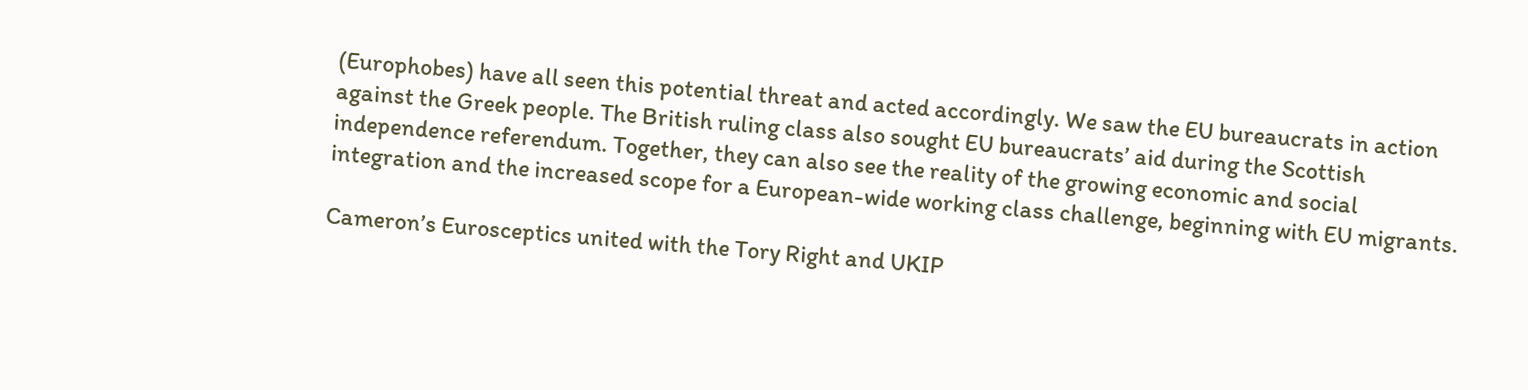(Europhobes) have all seen this potential threat and acted accordingly. We saw the EU bureaucrats in action against the Greek people. The British ruling class also sought EU bureaucrats’ aid during the Scottish independence referendum. Together, they can also see the reality of the growing economic and social integration and the increased scope for a European-wide working class challenge, beginning with EU migrants.

Cameron’s Eurosceptics united with the Tory Right and UKIP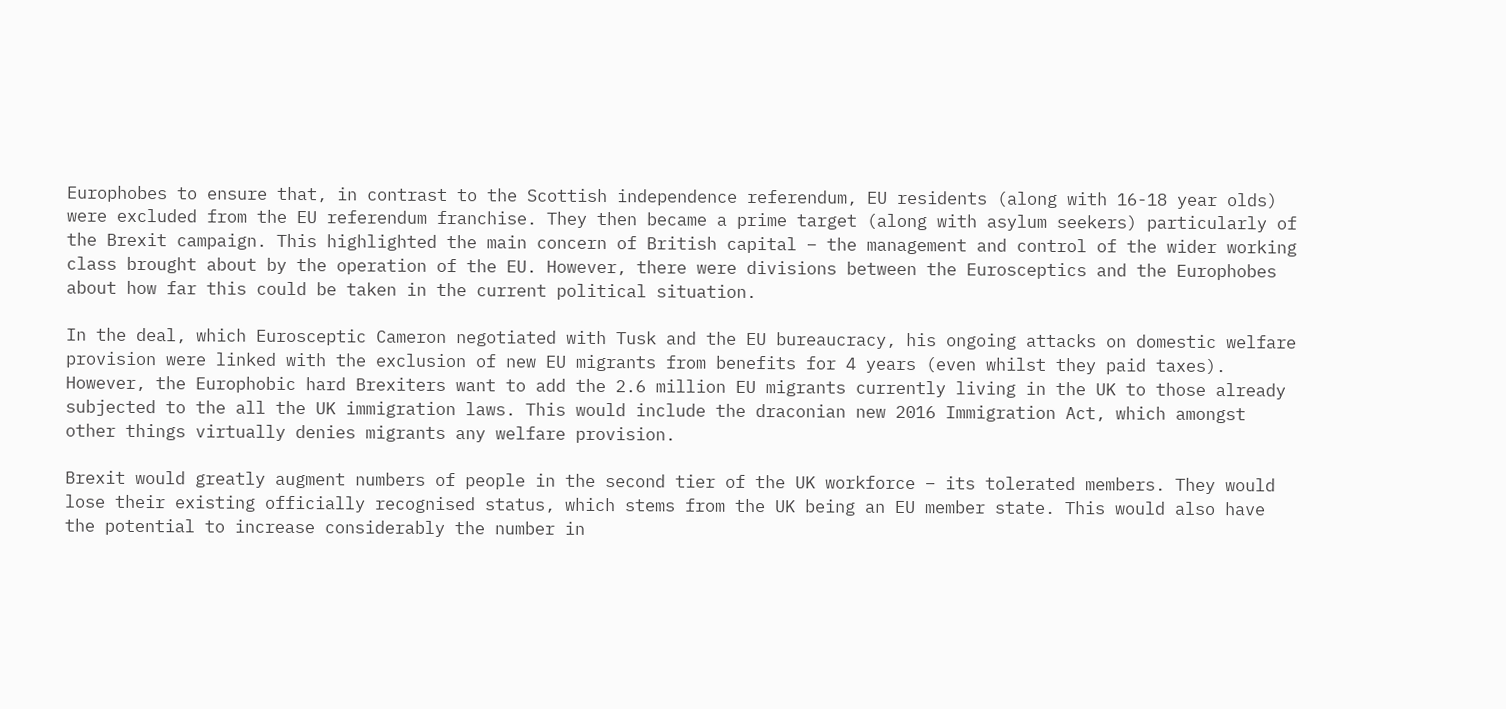Europhobes to ensure that, in contrast to the Scottish independence referendum, EU residents (along with 16-18 year olds) were excluded from the EU referendum franchise. They then became a prime target (along with asylum seekers) particularly of the Brexit campaign. This highlighted the main concern of British capital – the management and control of the wider working class brought about by the operation of the EU. However, there were divisions between the Eurosceptics and the Europhobes about how far this could be taken in the current political situation.

In the deal, which Eurosceptic Cameron negotiated with Tusk and the EU bureaucracy, his ongoing attacks on domestic welfare provision were linked with the exclusion of new EU migrants from benefits for 4 years (even whilst they paid taxes). However, the Europhobic hard Brexiters want to add the 2.6 million EU migrants currently living in the UK to those already subjected to the all the UK immigration laws. This would include the draconian new 2016 Immigration Act, which amongst other things virtually denies migrants any welfare provision.

Brexit would greatly augment numbers of people in the second tier of the UK workforce – its tolerated members. They would lose their existing officially recognised status, which stems from the UK being an EU member state. This would also have the potential to increase considerably the number in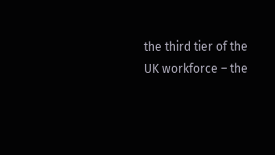the third tier of the UK workforce – the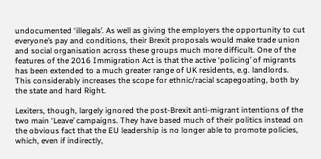undocumented ‘illegals’. As well as giving the employers the opportunity to cut everyone’s pay and conditions, their Brexit proposals would make trade union and social organisation across these groups much more difficult. One of the features of the 2016 Immigration Act is that the active ‘policing’ of migrants has been extended to a much greater range of UK residents, e.g. landlords. This considerably increases the scope for ethnic/racial scapegoating, both by the state and hard Right.

Lexiters, though, largely ignored the post-Brexit anti-migrant intentions of the two main ‘Leave’ campaigns. They have based much of their politics instead on the obvious fact that the EU leadership is no longer able to promote policies, which, even if indirectly,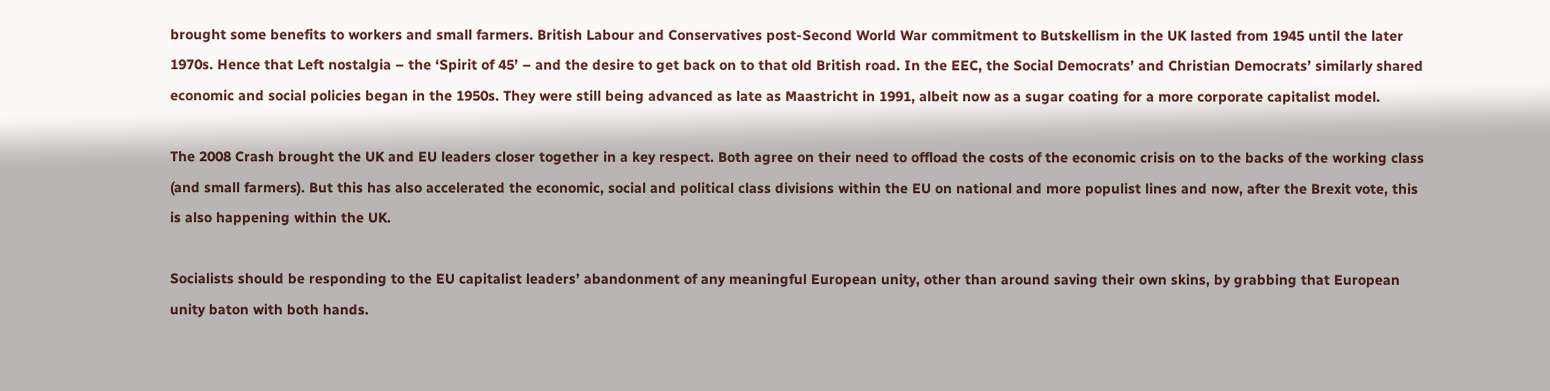brought some benefits to workers and small farmers. British Labour and Conservatives post-Second World War commitment to Butskellism in the UK lasted from 1945 until the later 1970s. Hence that Left nostalgia – the ‘Spirit of 45’ – and the desire to get back on to that old British road. In the EEC, the Social Democrats’ and Christian Democrats’ similarly shared economic and social policies began in the 1950s. They were still being advanced as late as Maastricht in 1991, albeit now as a sugar coating for a more corporate capitalist model.

The 2008 Crash brought the UK and EU leaders closer together in a key respect. Both agree on their need to offload the costs of the economic crisis on to the backs of the working class (and small farmers). But this has also accelerated the economic, social and political class divisions within the EU on national and more populist lines and now, after the Brexit vote, this is also happening within the UK.

Socialists should be responding to the EU capitalist leaders’ abandonment of any meaningful European unity, other than around saving their own skins, by grabbing that European unity baton with both hands.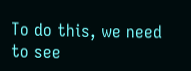To do this, we need to see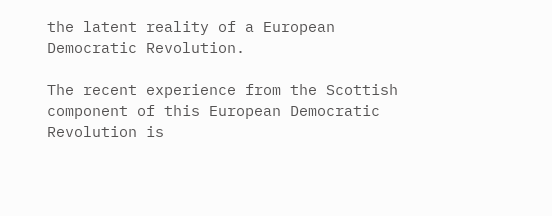the latent reality of a European Democratic Revolution.

The recent experience from the Scottish component of this European Democratic Revolution is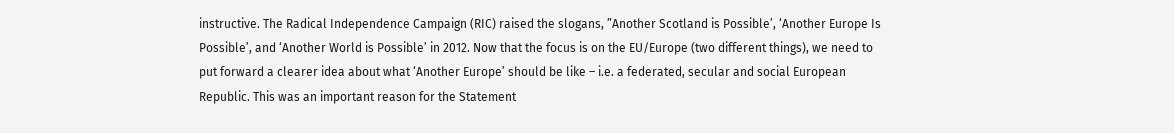instructive. The Radical Independence Campaign (RIC) raised the slogans, ”Another Scotland is Possible’, ‘Another Europe Is Possible’, and ‘Another World is Possible’ in 2012. Now that the focus is on the EU/Europe (two different things), we need to put forward a clearer idea about what ‘Another Europe’ should be like – i.e. a federated, secular and social European Republic. This was an important reason for the Statement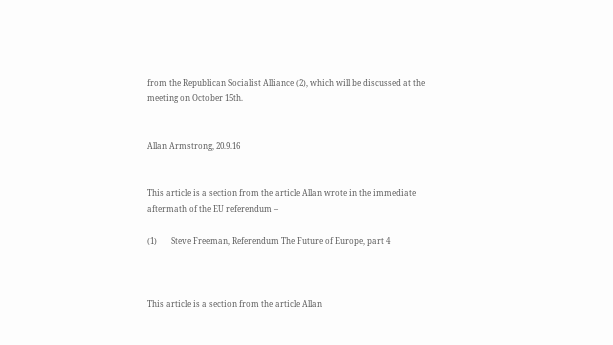from the Republican Socialist Alliance (2), which will be discussed at the meeting on October 15th.


Allan Armstrong, 20.9.16


This article is a section from the article Allan wrote in the immediate aftermath of the EU referendum –

(1)       Steve Freeman, Referendum The Future of Europe, part 4



This article is a section from the article Allan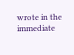wrote in the immediate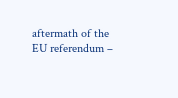aftermath of the EU referendum –